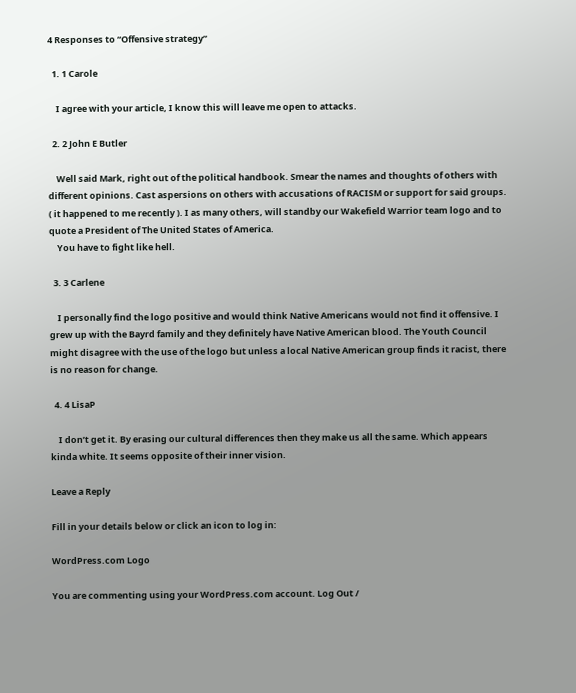4 Responses to “Offensive strategy”

  1. 1 Carole

    I agree with your article, I know this will leave me open to attacks.

  2. 2 John E Butler

    Well said Mark, right out of the political handbook. Smear the names and thoughts of others with different opinions. Cast aspersions on others with accusations of RACISM or support for said groups. ( it happened to me recently ). I as many others, will standby our Wakefield Warrior team logo and to quote a President of The United States of America.
    You have to fight like hell.

  3. 3 Carlene

    I personally find the logo positive and would think Native Americans would not find it offensive. I grew up with the Bayrd family and they definitely have Native American blood. The Youth Council might disagree with the use of the logo but unless a local Native American group finds it racist, there is no reason for change.

  4. 4 LisaP

    I don’t get it. By erasing our cultural differences then they make us all the same. Which appears kinda white. It seems opposite of their inner vision.

Leave a Reply

Fill in your details below or click an icon to log in:

WordPress.com Logo

You are commenting using your WordPress.com account. Log Out /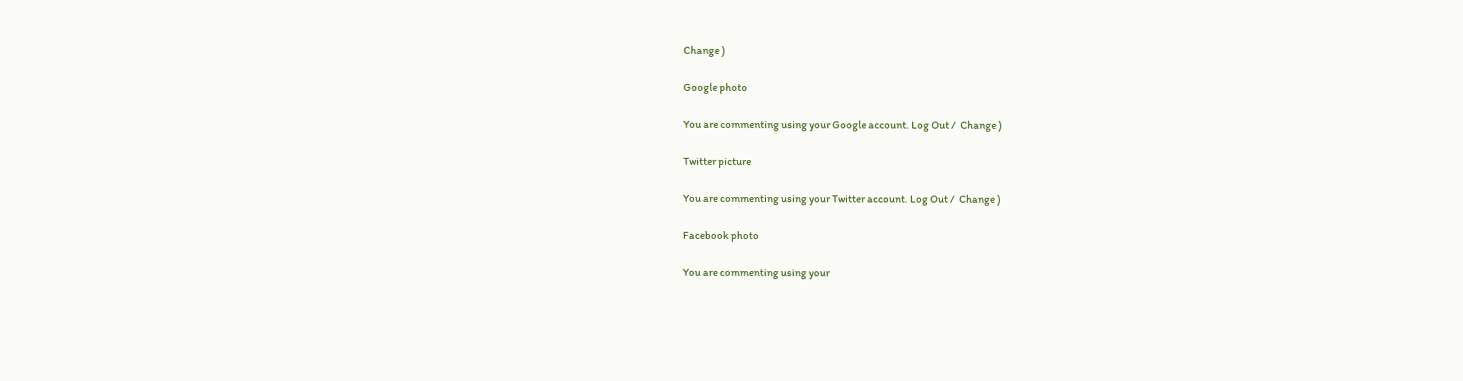Change )

Google photo

You are commenting using your Google account. Log Out /  Change )

Twitter picture

You are commenting using your Twitter account. Log Out /  Change )

Facebook photo

You are commenting using your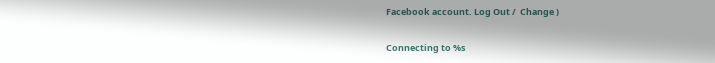Facebook account. Log Out /  Change )

Connecting to %s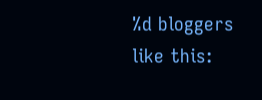%d bloggers like this: